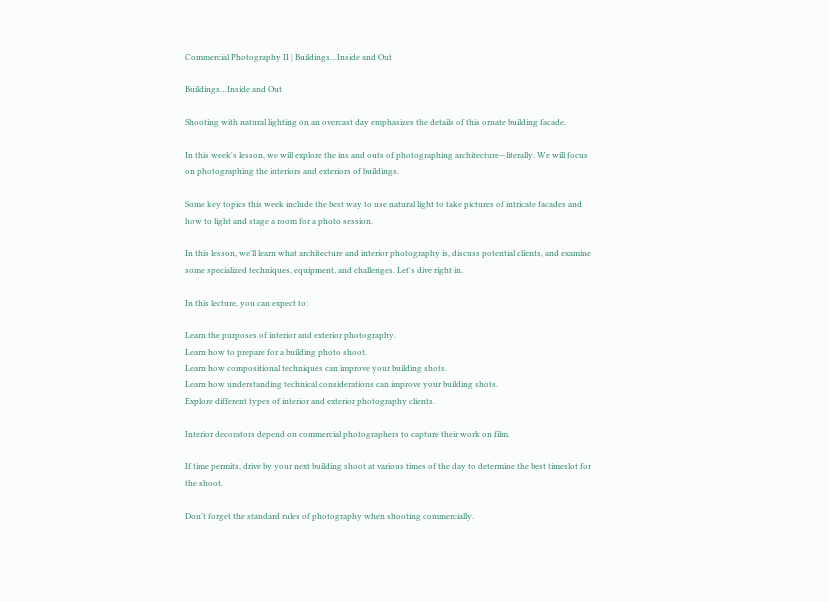Commercial Photography II | Buildings…Inside and Out

Buildings…Inside and Out

Shooting with natural lighting on an overcast day emphasizes the details of this ornate building facade.

In this week's lesson, we will explore the ins and outs of photographing architecture—literally. We will focus on photographing the interiors and exteriors of buildings.

Some key topics this week include the best way to use natural light to take pictures of intricate facades and how to light and stage a room for a photo session.

In this lesson, we'll learn what architecture and interior photography is, discuss potential clients, and examine some specialized techniques, equipment, and challenges. Let's dive right in.

In this lecture, you can expect to:

Learn the purposes of interior and exterior photography.
Learn how to prepare for a building photo shoot.
Learn how compositional techniques can improve your building shots.
Learn how understanding technical considerations can improve your building shots.
Explore different types of interior and exterior photography clients.

Interior decorators depend on commercial photographers to capture their work on film.

If time permits, drive by your next building shoot at various times of the day to determine the best timeslot for the shoot.

Don't forget the standard rules of photography when shooting commercially.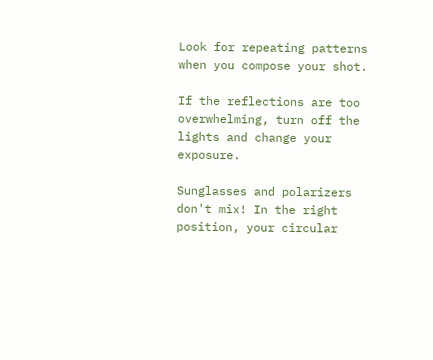Look for repeating patterns when you compose your shot.

If the reflections are too overwhelming, turn off the lights and change your exposure.

Sunglasses and polarizers don't mix! In the right position, your circular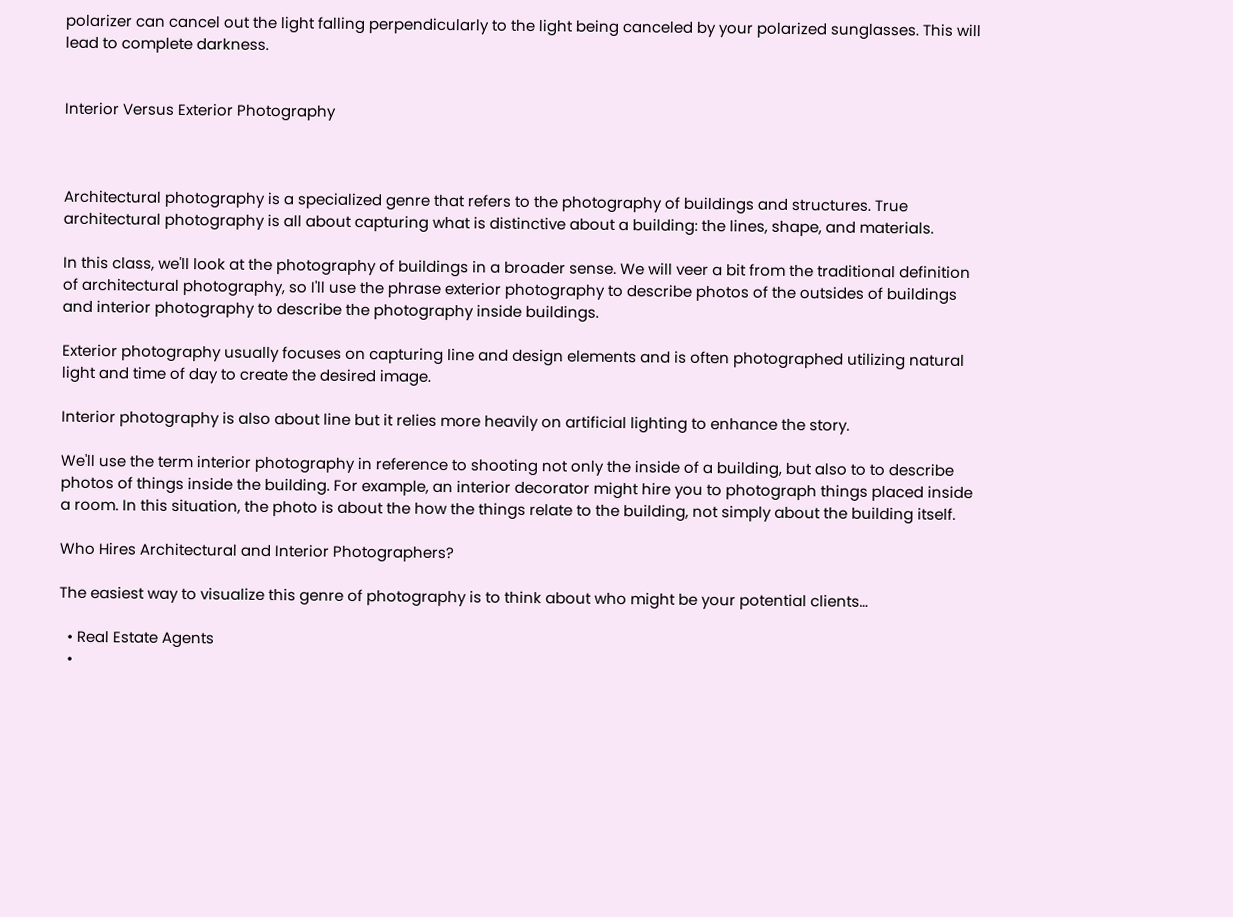polarizer can cancel out the light falling perpendicularly to the light being canceled by your polarized sunglasses. This will lead to complete darkness.


Interior Versus Exterior Photography



Architectural photography is a specialized genre that refers to the photography of buildings and structures. True architectural photography is all about capturing what is distinctive about a building: the lines, shape, and materials.

In this class, we'll look at the photography of buildings in a broader sense. We will veer a bit from the traditional definition of architectural photography, so I'll use the phrase exterior photography to describe photos of the outsides of buildings and interior photography to describe the photography inside buildings.

Exterior photography usually focuses on capturing line and design elements and is often photographed utilizing natural light and time of day to create the desired image.

Interior photography is also about line but it relies more heavily on artificial lighting to enhance the story.

We'll use the term interior photography in reference to shooting not only the inside of a building, but also to to describe photos of things inside the building. For example, an interior decorator might hire you to photograph things placed inside a room. In this situation, the photo is about the how the things relate to the building, not simply about the building itself.

Who Hires Architectural and Interior Photographers?

The easiest way to visualize this genre of photography is to think about who might be your potential clients…

  • Real Estate Agents
  •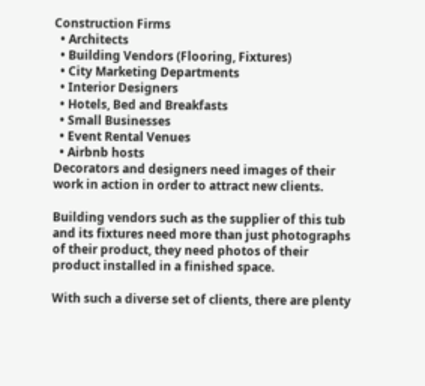Construction Firms
  • Architects
  • Building Vendors (Flooring, Fixtures)
  • City Marketing Departments
  • Interior Designers
  • Hotels, Bed and Breakfasts
  • Small Businesses
  • Event Rental Venues
  • Airbnb hosts
Decorators and designers need images of their work in action in order to attract new clients.

Building vendors such as the supplier of this tub and its fixtures need more than just photographs of their product, they need photos of their product installed in a finished space.

With such a diverse set of clients, there are plenty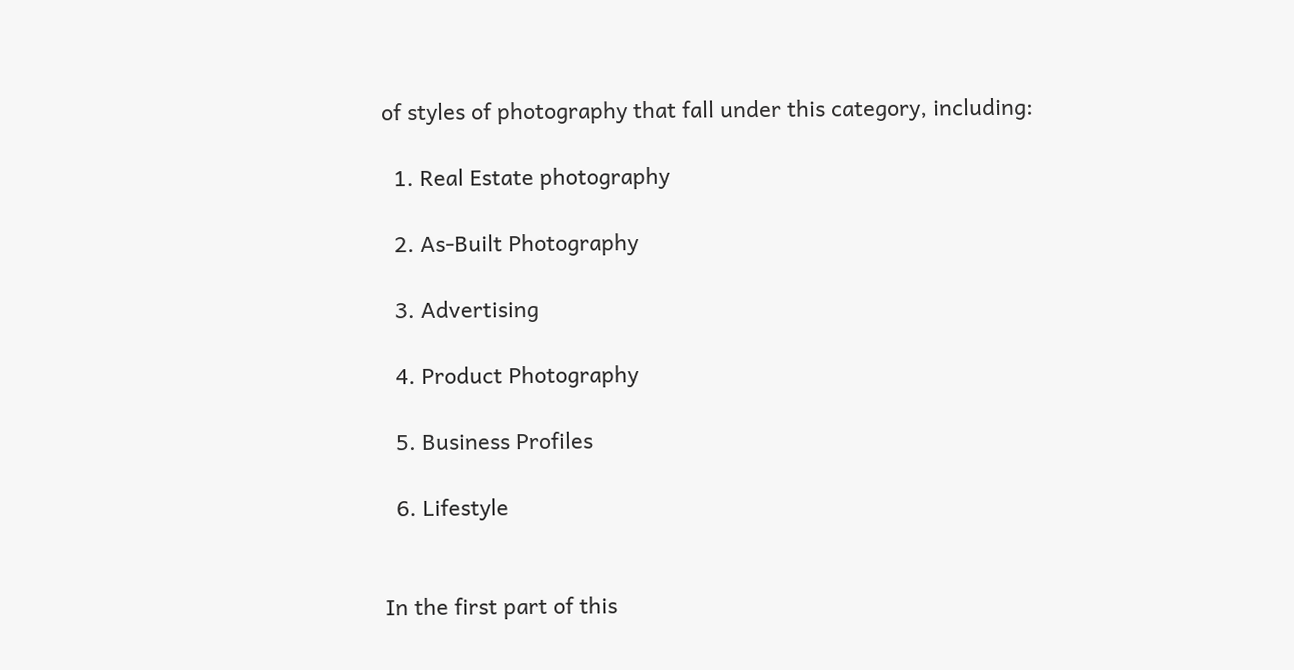of styles of photography that fall under this category, including:

  1. Real Estate photography

  2. As-Built Photography

  3. Advertising

  4. Product Photography

  5. Business Profiles

  6. Lifestyle


In the first part of this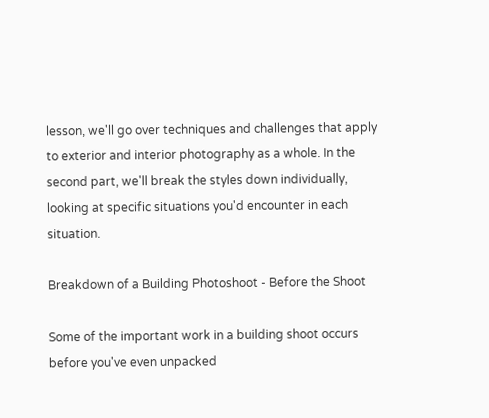lesson, we'll go over techniques and challenges that apply to exterior and interior photography as a whole. In the second part, we'll break the styles down individually, looking at specific situations you'd encounter in each situation.

Breakdown of a Building Photoshoot - Before the Shoot

Some of the important work in a building shoot occurs before you've even unpacked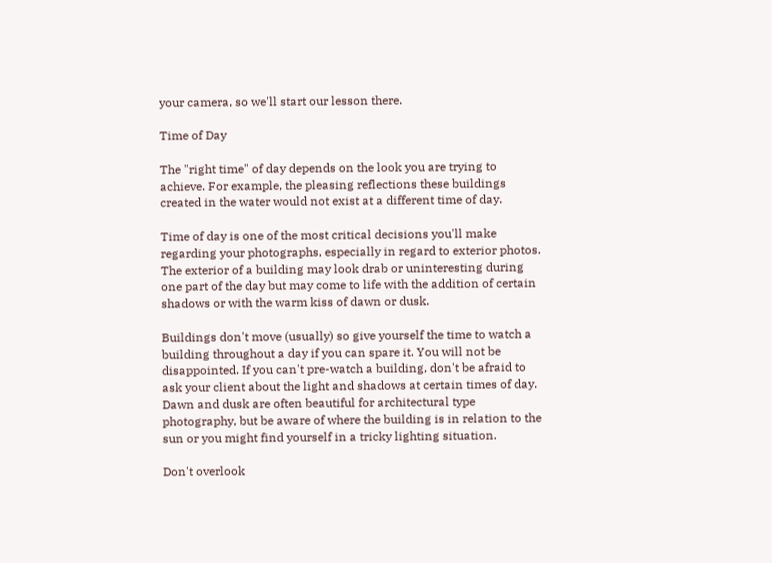your camera, so we'll start our lesson there.

Time of Day

The "right time" of day depends on the look you are trying to achieve. For example, the pleasing reflections these buildings created in the water would not exist at a different time of day.

Time of day is one of the most critical decisions you'll make regarding your photographs, especially in regard to exterior photos. The exterior of a building may look drab or uninteresting during one part of the day but may come to life with the addition of certain shadows or with the warm kiss of dawn or dusk.

Buildings don't move (usually) so give yourself the time to watch a building throughout a day if you can spare it. You will not be disappointed. If you can't pre-watch a building, don't be afraid to ask your client about the light and shadows at certain times of day. Dawn and dusk are often beautiful for architectural type photography, but be aware of where the building is in relation to the sun or you might find yourself in a tricky lighting situation.

Don't overlook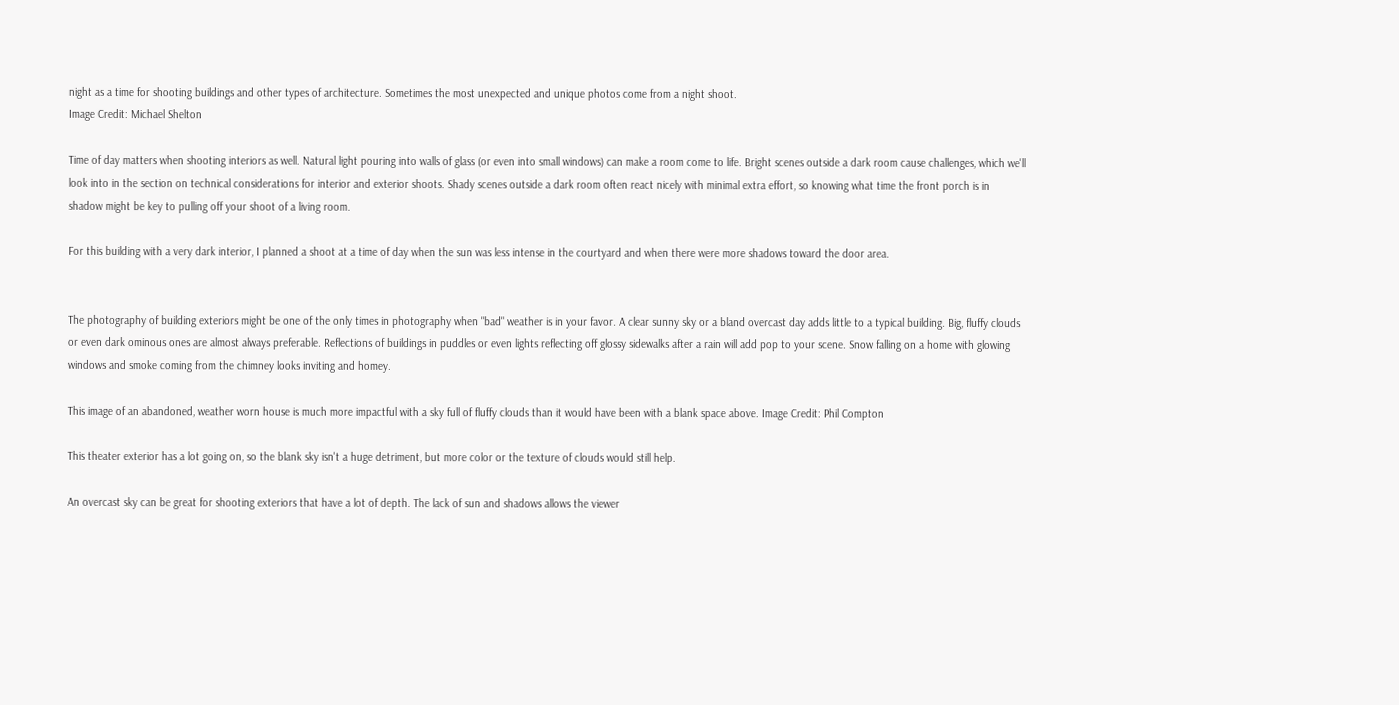night as a time for shooting buildings and other types of architecture. Sometimes the most unexpected and unique photos come from a night shoot.
Image Credit: Michael Shelton

Time of day matters when shooting interiors as well. Natural light pouring into walls of glass (or even into small windows) can make a room come to life. Bright scenes outside a dark room cause challenges, which we'll look into in the section on technical considerations for interior and exterior shoots. Shady scenes outside a dark room often react nicely with minimal extra effort, so knowing what time the front porch is in shadow might be key to pulling off your shoot of a living room.

For this building with a very dark interior, I planned a shoot at a time of day when the sun was less intense in the courtyard and when there were more shadows toward the door area.


The photography of building exteriors might be one of the only times in photography when "bad" weather is in your favor. A clear sunny sky or a bland overcast day adds little to a typical building. Big, fluffy clouds or even dark ominous ones are almost always preferable. Reflections of buildings in puddles or even lights reflecting off glossy sidewalks after a rain will add pop to your scene. Snow falling on a home with glowing windows and smoke coming from the chimney looks inviting and homey.

This image of an abandoned, weather worn house is much more impactful with a sky full of fluffy clouds than it would have been with a blank space above. Image Credit: Phil Compton

This theater exterior has a lot going on, so the blank sky isn't a huge detriment, but more color or the texture of clouds would still help.

An overcast sky can be great for shooting exteriors that have a lot of depth. The lack of sun and shadows allows the viewer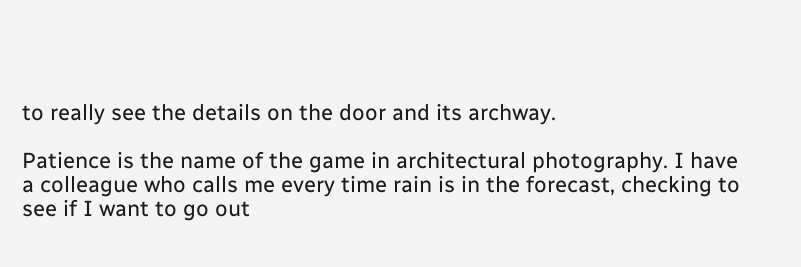to really see the details on the door and its archway.

Patience is the name of the game in architectural photography. I have a colleague who calls me every time rain is in the forecast, checking to see if I want to go out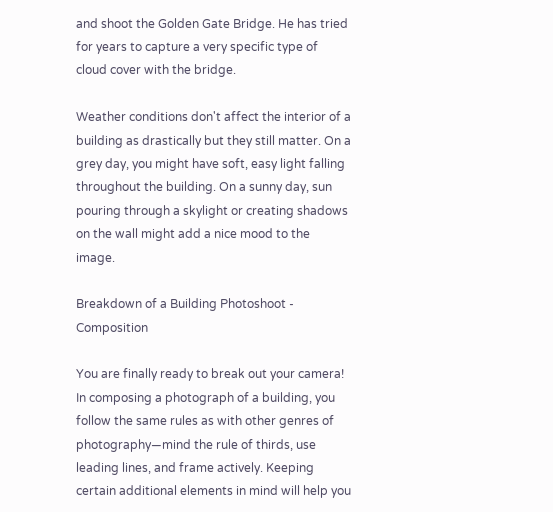and shoot the Golden Gate Bridge. He has tried for years to capture a very specific type of cloud cover with the bridge.

Weather conditions don't affect the interior of a building as drastically but they still matter. On a grey day, you might have soft, easy light falling throughout the building. On a sunny day, sun pouring through a skylight or creating shadows on the wall might add a nice mood to the image.

Breakdown of a Building Photoshoot - Composition

You are finally ready to break out your camera! In composing a photograph of a building, you follow the same rules as with other genres of photography—mind the rule of thirds, use leading lines, and frame actively. Keeping certain additional elements in mind will help you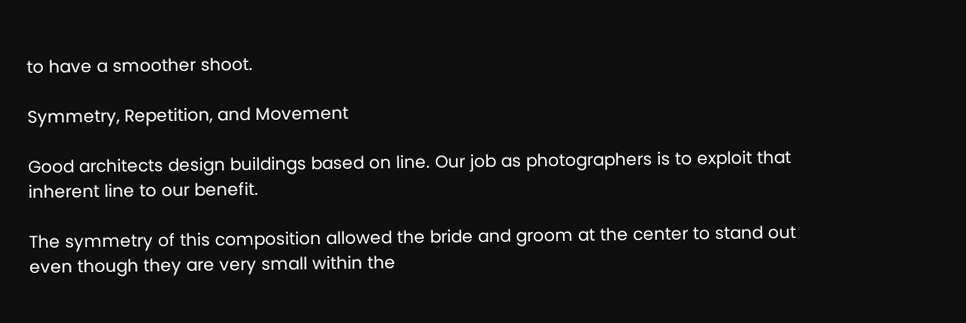to have a smoother shoot.

Symmetry, Repetition, and Movement

Good architects design buildings based on line. Our job as photographers is to exploit that inherent line to our benefit.

The symmetry of this composition allowed the bride and groom at the center to stand out even though they are very small within the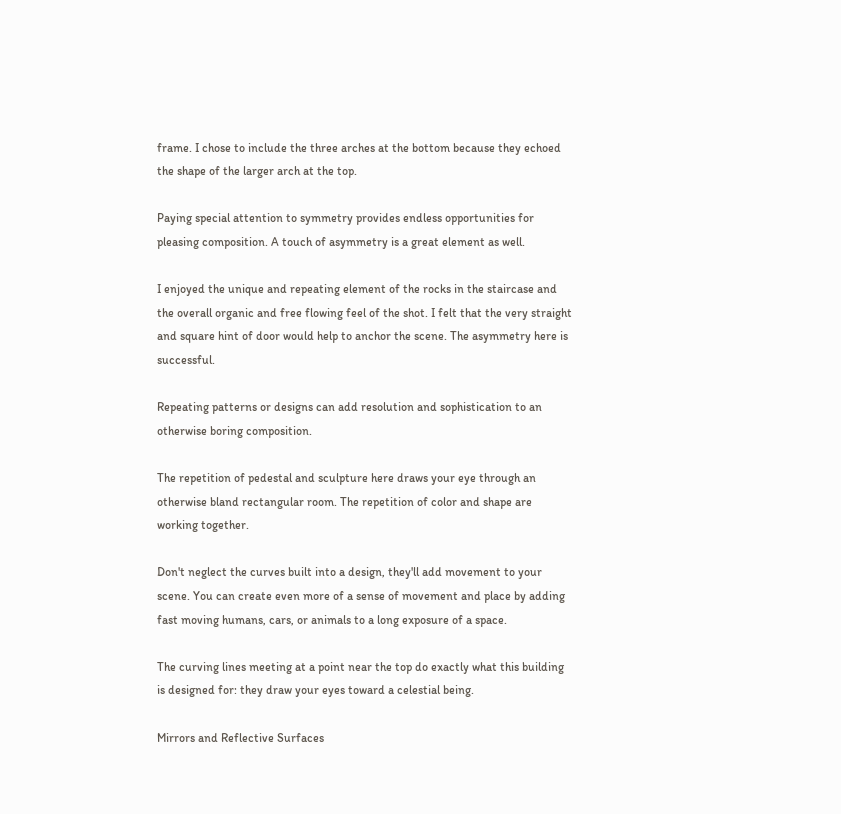frame. I chose to include the three arches at the bottom because they echoed the shape of the larger arch at the top.

Paying special attention to symmetry provides endless opportunities for pleasing composition. A touch of asymmetry is a great element as well.

I enjoyed the unique and repeating element of the rocks in the staircase and the overall organic and free flowing feel of the shot. I felt that the very straight and square hint of door would help to anchor the scene. The asymmetry here is successful.

Repeating patterns or designs can add resolution and sophistication to an otherwise boring composition.

The repetition of pedestal and sculpture here draws your eye through an otherwise bland rectangular room. The repetition of color and shape are working together.

Don't neglect the curves built into a design, they'll add movement to your scene. You can create even more of a sense of movement and place by adding fast moving humans, cars, or animals to a long exposure of a space.

The curving lines meeting at a point near the top do exactly what this building is designed for: they draw your eyes toward a celestial being.

Mirrors and Reflective Surfaces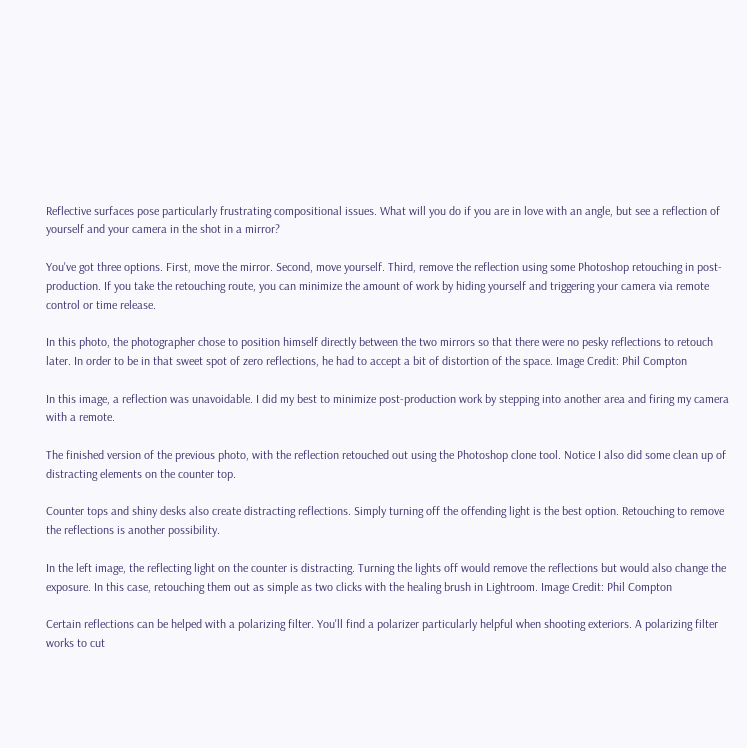Reflective surfaces pose particularly frustrating compositional issues. What will you do if you are in love with an angle, but see a reflection of yourself and your camera in the shot in a mirror?

You've got three options. First, move the mirror. Second, move yourself. Third, remove the reflection using some Photoshop retouching in post-production. If you take the retouching route, you can minimize the amount of work by hiding yourself and triggering your camera via remote control or time release.

In this photo, the photographer chose to position himself directly between the two mirrors so that there were no pesky reflections to retouch later. In order to be in that sweet spot of zero reflections, he had to accept a bit of distortion of the space. Image Credit: Phil Compton

In this image, a reflection was unavoidable. I did my best to minimize post-production work by stepping into another area and firing my camera with a remote.

The finished version of the previous photo, with the reflection retouched out using the Photoshop clone tool. Notice I also did some clean up of distracting elements on the counter top.

Counter tops and shiny desks also create distracting reflections. Simply turning off the offending light is the best option. Retouching to remove the reflections is another possibility.

In the left image, the reflecting light on the counter is distracting. Turning the lights off would remove the reflections but would also change the exposure. In this case, retouching them out as simple as two clicks with the healing brush in Lightroom. Image Credit: Phil Compton

Certain reflections can be helped with a polarizing filter. You'll find a polarizer particularly helpful when shooting exteriors. A polarizing filter works to cut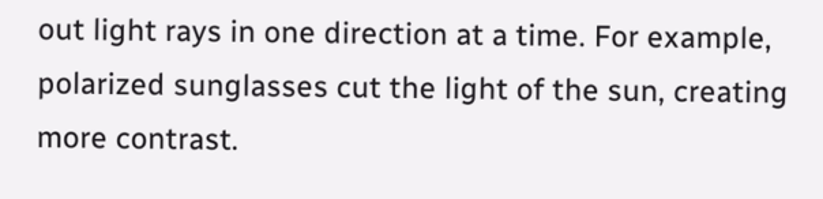out light rays in one direction at a time. For example, polarized sunglasses cut the light of the sun, creating more contrast.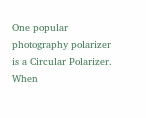One popular photography polarizer is a Circular Polarizer. When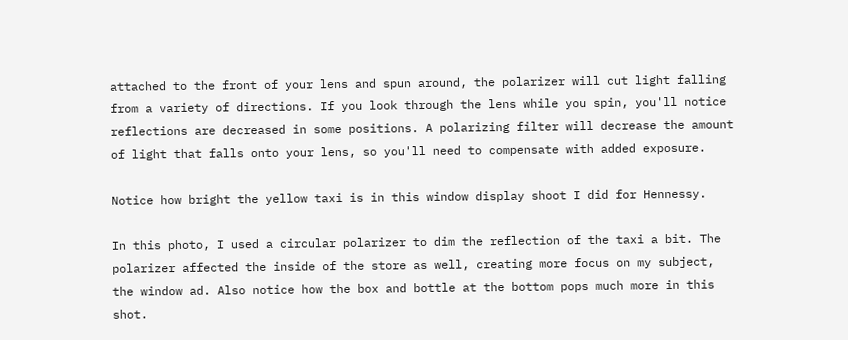attached to the front of your lens and spun around, the polarizer will cut light falling from a variety of directions. If you look through the lens while you spin, you'll notice reflections are decreased in some positions. A polarizing filter will decrease the amount of light that falls onto your lens, so you'll need to compensate with added exposure.

Notice how bright the yellow taxi is in this window display shoot I did for Hennessy.

In this photo, I used a circular polarizer to dim the reflection of the taxi a bit. The polarizer affected the inside of the store as well, creating more focus on my subject, the window ad. Also notice how the box and bottle at the bottom pops much more in this shot.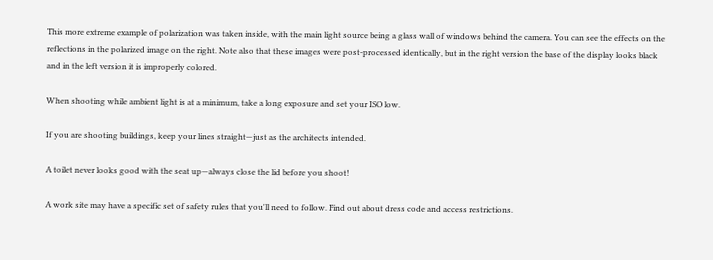This more extreme example of polarization was taken inside, with the main light source being a glass wall of windows behind the camera. You can see the effects on the reflections in the polarized image on the right. Note also that these images were post-processed identically, but in the right version the base of the display looks black and in the left version it is improperly colored.

When shooting while ambient light is at a minimum, take a long exposure and set your ISO low.

If you are shooting buildings, keep your lines straight—just as the architects intended.

A toilet never looks good with the seat up—always close the lid before you shoot!

A work site may have a specific set of safety rules that you'll need to follow. Find out about dress code and access restrictions.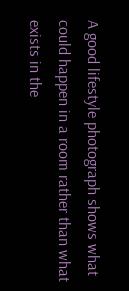A good lifestyle photograph shows what could happen in a room rather than what exists in the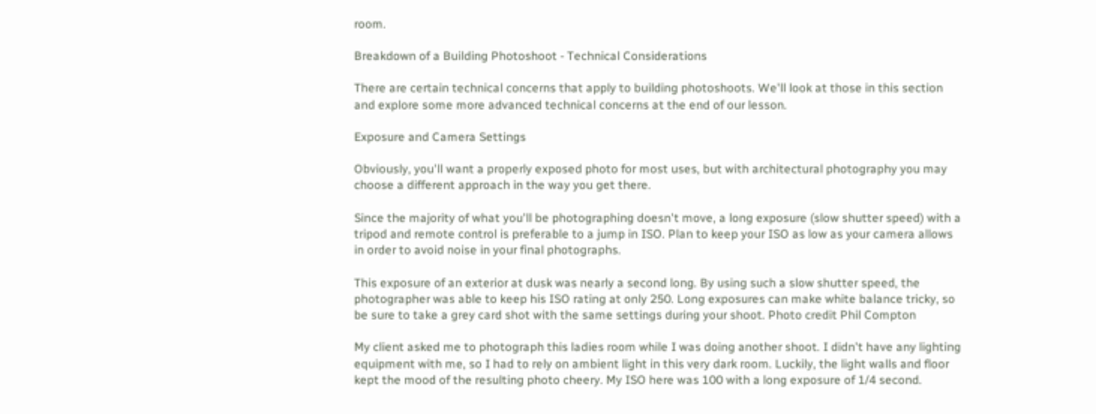room.

Breakdown of a Building Photoshoot - Technical Considerations

There are certain technical concerns that apply to building photoshoots. We'll look at those in this section and explore some more advanced technical concerns at the end of our lesson.

Exposure and Camera Settings

Obviously, you'll want a properly exposed photo for most uses, but with architectural photography you may choose a different approach in the way you get there.

Since the majority of what you'll be photographing doesn't move, a long exposure (slow shutter speed) with a tripod and remote control is preferable to a jump in ISO. Plan to keep your ISO as low as your camera allows in order to avoid noise in your final photographs.

This exposure of an exterior at dusk was nearly a second long. By using such a slow shutter speed, the photographer was able to keep his ISO rating at only 250. Long exposures can make white balance tricky, so be sure to take a grey card shot with the same settings during your shoot. Photo credit Phil Compton

My client asked me to photograph this ladies room while I was doing another shoot. I didn't have any lighting equipment with me, so I had to rely on ambient light in this very dark room. Luckily, the light walls and floor kept the mood of the resulting photo cheery. My ISO here was 100 with a long exposure of 1/4 second.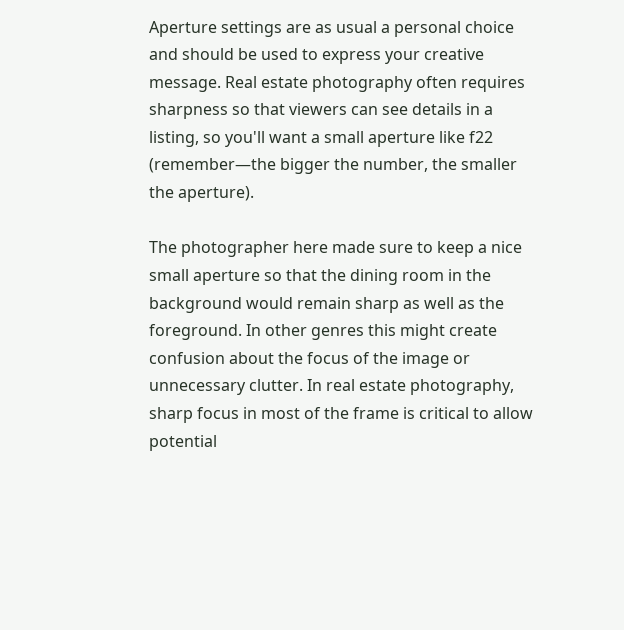Aperture settings are as usual a personal choice and should be used to express your creative message. Real estate photography often requires sharpness so that viewers can see details in a listing, so you'll want a small aperture like f22 (remember—the bigger the number, the smaller the aperture).

The photographer here made sure to keep a nice small aperture so that the dining room in the background would remain sharp as well as the foreground. In other genres this might create confusion about the focus of the image or unnecessary clutter. In real estate photography, sharp focus in most of the frame is critical to allow potential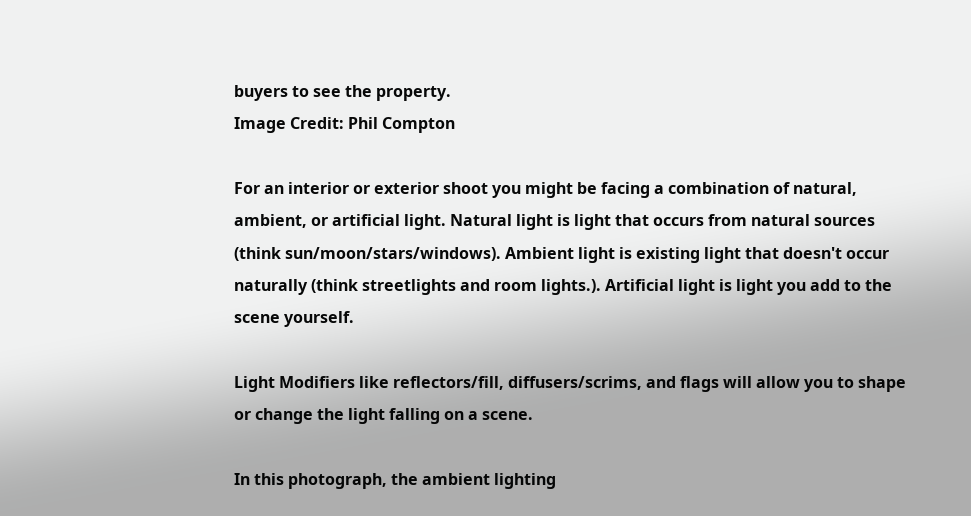buyers to see the property.
Image Credit: Phil Compton

For an interior or exterior shoot you might be facing a combination of natural, ambient, or artificial light. Natural light is light that occurs from natural sources (think sun/moon/stars/windows). Ambient light is existing light that doesn't occur naturally (think streetlights and room lights.). Artificial light is light you add to the scene yourself.

Light Modifiers like reflectors/fill, diffusers/scrims, and flags will allow you to shape or change the light falling on a scene.

In this photograph, the ambient lighting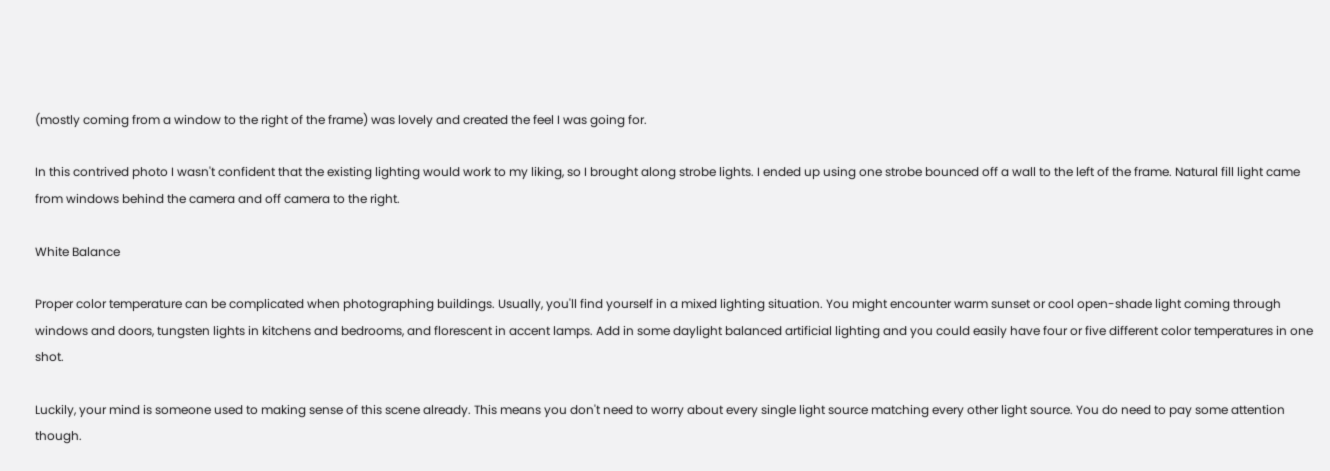(mostly coming from a window to the right of the frame) was lovely and created the feel I was going for.

In this contrived photo I wasn't confident that the existing lighting would work to my liking, so I brought along strobe lights. I ended up using one strobe bounced off a wall to the left of the frame. Natural fill light came from windows behind the camera and off camera to the right.

White Balance

Proper color temperature can be complicated when photographing buildings. Usually, you'll find yourself in a mixed lighting situation. You might encounter warm sunset or cool open-shade light coming through windows and doors, tungsten lights in kitchens and bedrooms, and florescent in accent lamps. Add in some daylight balanced artificial lighting and you could easily have four or five different color temperatures in one shot.

Luckily, your mind is someone used to making sense of this scene already. This means you don't need to worry about every single light source matching every other light source. You do need to pay some attention though.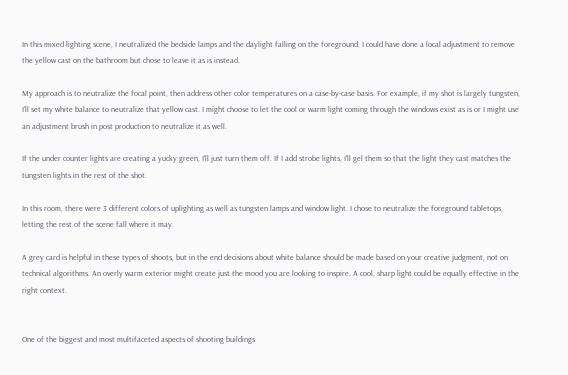In this mixed lighting scene, I neutralized the bedside lamps and the daylight falling on the foreground. I could have done a local adjustment to remove the yellow cast on the bathroom but chose to leave it as is instead.

My approach is to neutralize the focal point, then address other color temperatures on a case-by-case basis. For example, if my shot is largely tungsten, I'll set my white balance to neutralize that yellow cast. I might choose to let the cool or warm light coming through the windows exist as is or I might use an adjustment brush in post production to neutralize it as well.

If the under counter lights are creating a yucky green, I'll just turn them off. If I add strobe lights, I'll gel them so that the light they cast matches the tungsten lights in the rest of the shot.

In this room, there were 3 different colors of uplighting as well as tungsten lamps and window light. I chose to neutralize the foreground tabletops, letting the rest of the scene fall where it may.

A grey card is helpful in these types of shoots, but in the end decisions about white balance should be made based on your creative judgment, not on technical algorithms. An overly warm exterior might create just the mood you are looking to inspire. A cool, sharp light could be equally effective in the right context.


One of the biggest and most multifaceted aspects of shooting buildings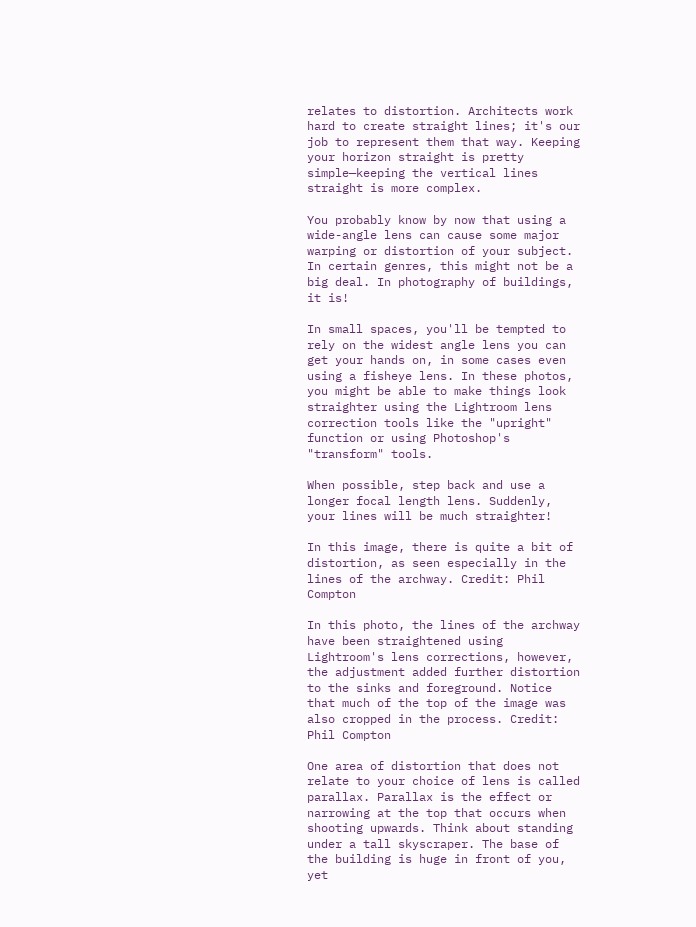relates to distortion. Architects work hard to create straight lines; it's our job to represent them that way. Keeping your horizon straight is pretty simple—keeping the vertical lines straight is more complex.

You probably know by now that using a wide-angle lens can cause some major warping or distortion of your subject. In certain genres, this might not be a big deal. In photography of buildings, it is!

In small spaces, you'll be tempted to rely on the widest angle lens you can get your hands on, in some cases even using a fisheye lens. In these photos, you might be able to make things look straighter using the Lightroom lens correction tools like the "upright" function or using Photoshop's "transform" tools.

When possible, step back and use a longer focal length lens. Suddenly, your lines will be much straighter!

In this image, there is quite a bit of distortion, as seen especially in the lines of the archway. Credit: Phil Compton

In this photo, the lines of the archway have been straightened using Lightroom's lens corrections, however, the adjustment added further distortion to the sinks and foreground. Notice that much of the top of the image was also cropped in the process. Credit: Phil Compton

One area of distortion that does not relate to your choice of lens is called parallax. Parallax is the effect or narrowing at the top that occurs when shooting upwards. Think about standing under a tall skyscraper. The base of the building is huge in front of you, yet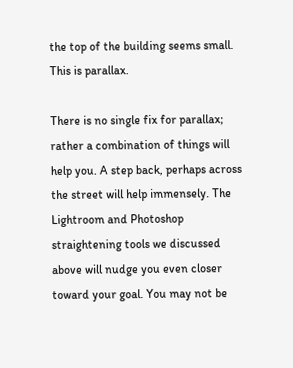the top of the building seems small. This is parallax.

There is no single fix for parallax; rather a combination of things will help you. A step back, perhaps across the street will help immensely. The Lightroom and Photoshop straightening tools we discussed above will nudge you even closer toward your goal. You may not be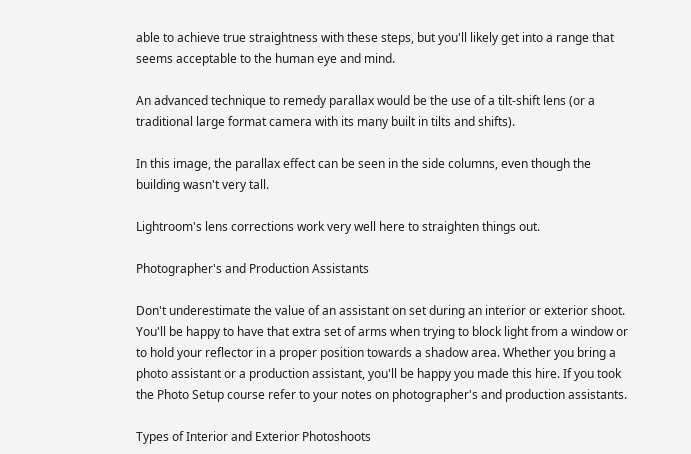able to achieve true straightness with these steps, but you'll likely get into a range that seems acceptable to the human eye and mind.

An advanced technique to remedy parallax would be the use of a tilt-shift lens (or a traditional large format camera with its many built in tilts and shifts).

In this image, the parallax effect can be seen in the side columns, even though the building wasn't very tall.

Lightroom's lens corrections work very well here to straighten things out.

Photographer's and Production Assistants

Don't underestimate the value of an assistant on set during an interior or exterior shoot. You'll be happy to have that extra set of arms when trying to block light from a window or to hold your reflector in a proper position towards a shadow area. Whether you bring a photo assistant or a production assistant, you'll be happy you made this hire. If you took the Photo Setup course refer to your notes on photographer's and production assistants.

Types of Interior and Exterior Photoshoots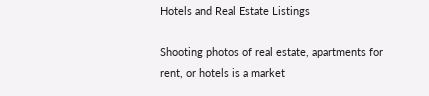Hotels and Real Estate Listings

Shooting photos of real estate, apartments for rent, or hotels is a market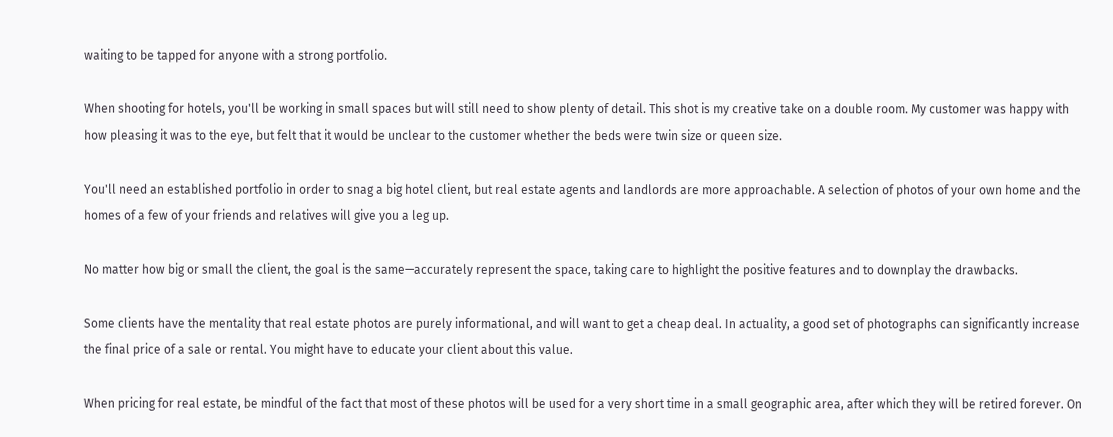waiting to be tapped for anyone with a strong portfolio.

When shooting for hotels, you'll be working in small spaces but will still need to show plenty of detail. This shot is my creative take on a double room. My customer was happy with how pleasing it was to the eye, but felt that it would be unclear to the customer whether the beds were twin size or queen size.

You'll need an established portfolio in order to snag a big hotel client, but real estate agents and landlords are more approachable. A selection of photos of your own home and the homes of a few of your friends and relatives will give you a leg up.

No matter how big or small the client, the goal is the same—accurately represent the space, taking care to highlight the positive features and to downplay the drawbacks.

Some clients have the mentality that real estate photos are purely informational, and will want to get a cheap deal. In actuality, a good set of photographs can significantly increase the final price of a sale or rental. You might have to educate your client about this value.

When pricing for real estate, be mindful of the fact that most of these photos will be used for a very short time in a small geographic area, after which they will be retired forever. On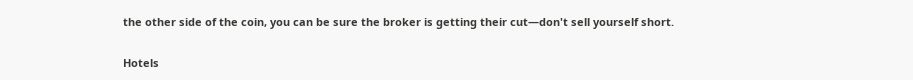the other side of the coin, you can be sure the broker is getting their cut—don't sell yourself short.

Hotels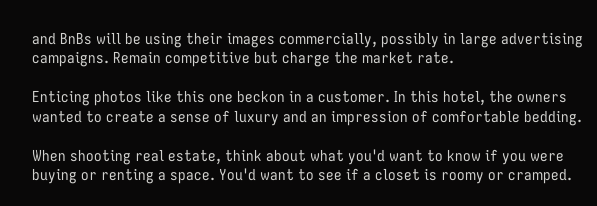and BnBs will be using their images commercially, possibly in large advertising campaigns. Remain competitive but charge the market rate.

Enticing photos like this one beckon in a customer. In this hotel, the owners wanted to create a sense of luxury and an impression of comfortable bedding.

When shooting real estate, think about what you'd want to know if you were buying or renting a space. You'd want to see if a closet is roomy or cramped.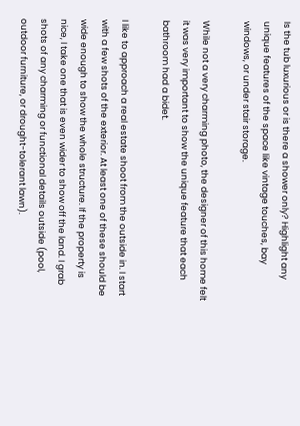Is the tub luxurious or is there a shower only? Highlight any unique features of the space like vintage touches, bay windows, or under stair storage.

While not a very charming photo, the designer of this home felt it was very important to show the unique feature that each bathroom had a bidet.

I like to approach a real estate shoot from the outside in. I start with a few shots of the exterior. At least one of these should be wide enough to show the whole structure. If the property is nice, I take one that is even wider to show off the land. I grab shots of any charming or functional details outside (pool, outdoor furniture, or drought-tolerant lawn).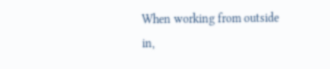When working from outside in,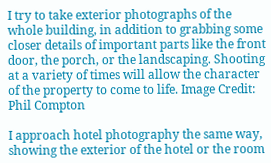I try to take exterior photographs of the whole building, in addition to grabbing some closer details of important parts like the front door, the porch, or the landscaping. Shooting at a variety of times will allow the character of the property to come to life. Image Credit: Phil Compton

I approach hotel photography the same way, showing the exterior of the hotel or the room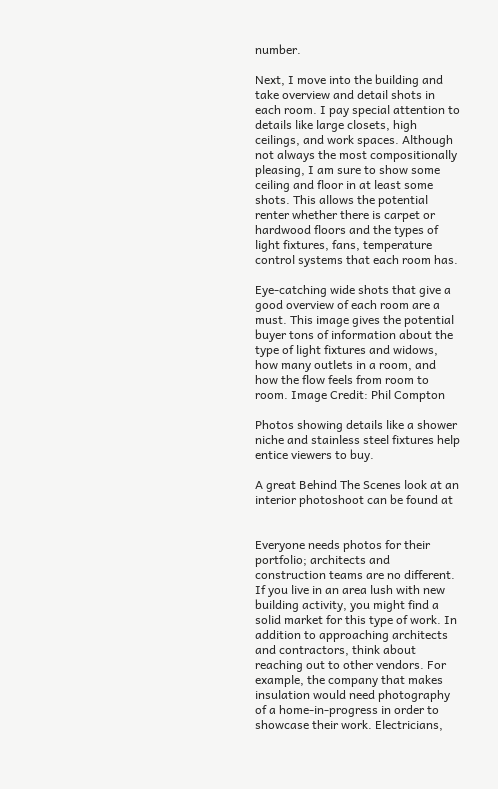number.

Next, I move into the building and take overview and detail shots in each room. I pay special attention to details like large closets, high ceilings, and work spaces. Although not always the most compositionally pleasing, I am sure to show some ceiling and floor in at least some shots. This allows the potential renter whether there is carpet or hardwood floors and the types of light fixtures, fans, temperature control systems that each room has.

Eye-catching wide shots that give a good overview of each room are a must. This image gives the potential buyer tons of information about the type of light fixtures and widows, how many outlets in a room, and how the flow feels from room to room. Image Credit: Phil Compton

Photos showing details like a shower niche and stainless steel fixtures help entice viewers to buy.

A great Behind The Scenes look at an interior photoshoot can be found at


Everyone needs photos for their portfolio; architects and construction teams are no different. If you live in an area lush with new building activity, you might find a solid market for this type of work. In addition to approaching architects and contractors, think about reaching out to other vendors. For example, the company that makes insulation would need photography of a home-in-progress in order to showcase their work. Electricians,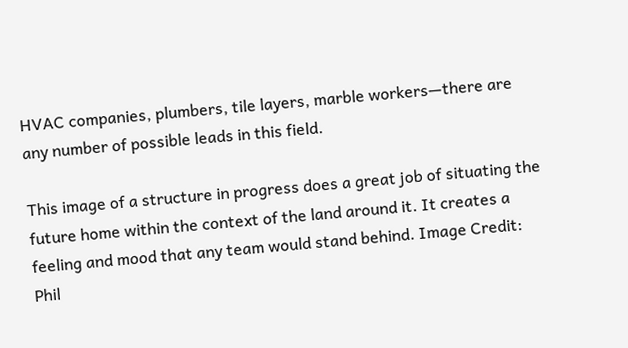HVAC companies, plumbers, tile layers, marble workers—there are any number of possible leads in this field.

This image of a structure in progress does a great job of situating the future home within the context of the land around it. It creates a feeling and mood that any team would stand behind. Image Credit: Phil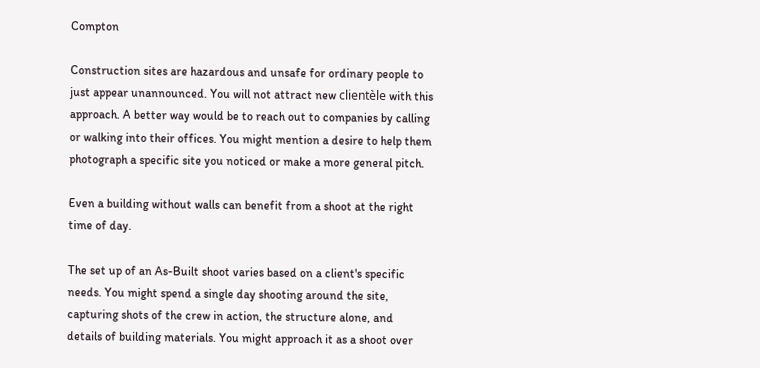Compton

Construction sites are hazardous and unsafe for ordinary people to just appear unannounced. You will not attract new clientèle with this approach. A better way would be to reach out to companies by calling or walking into their offices. You might mention a desire to help them photograph a specific site you noticed or make a more general pitch.

Even a building without walls can benefit from a shoot at the right time of day.

The set up of an As-Built shoot varies based on a client's specific needs. You might spend a single day shooting around the site, capturing shots of the crew in action, the structure alone, and details of building materials. You might approach it as a shoot over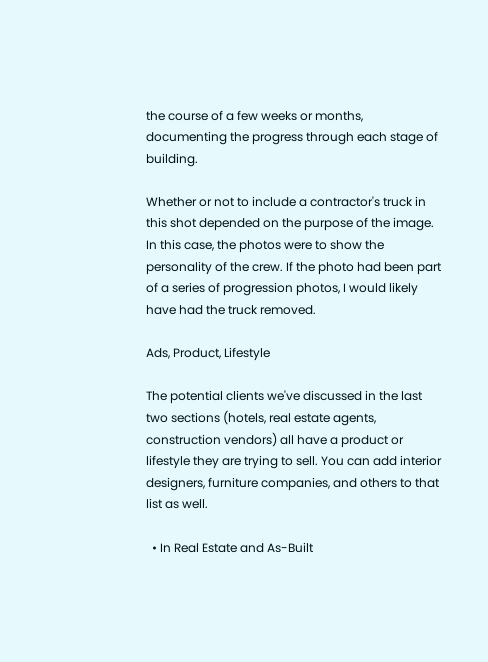the course of a few weeks or months, documenting the progress through each stage of building.

Whether or not to include a contractor's truck in this shot depended on the purpose of the image. In this case, the photos were to show the personality of the crew. If the photo had been part of a series of progression photos, I would likely have had the truck removed.

Ads, Product, Lifestyle

The potential clients we've discussed in the last two sections (hotels, real estate agents, construction vendors) all have a product or lifestyle they are trying to sell. You can add interior designers, furniture companies, and others to that list as well.

  • In Real Estate and As-Built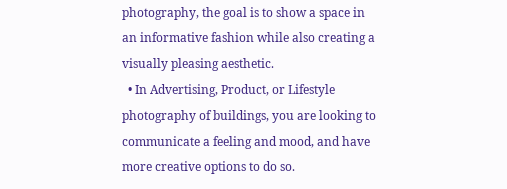photography, the goal is to show a space in an informative fashion while also creating a visually pleasing aesthetic.
  • In Advertising, Product, or Lifestyle photography of buildings, you are looking to communicate a feeling and mood, and have more creative options to do so.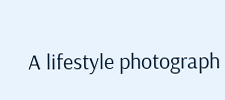A lifestyle photograph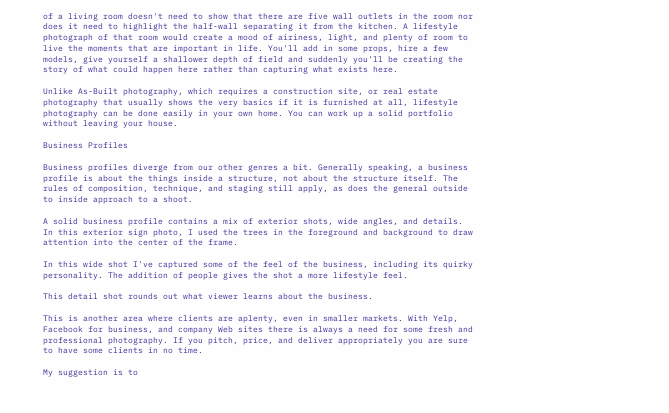of a living room doesn't need to show that there are five wall outlets in the room nor does it need to highlight the half-wall separating it from the kitchen. A lifestyle photograph of that room would create a mood of airiness, light, and plenty of room to live the moments that are important in life. You'll add in some props, hire a few models, give yourself a shallower depth of field and suddenly you'll be creating the story of what could happen here rather than capturing what exists here.

Unlike As-Built photography, which requires a construction site, or real estate photography that usually shows the very basics if it is furnished at all, lifestyle photography can be done easily in your own home. You can work up a solid portfolio without leaving your house.

Business Profiles

Business profiles diverge from our other genres a bit. Generally speaking, a business profile is about the things inside a structure, not about the structure itself. The rules of composition, technique, and staging still apply, as does the general outside to inside approach to a shoot.

A solid business profile contains a mix of exterior shots, wide angles, and details. In this exterior sign photo, I used the trees in the foreground and background to draw attention into the center of the frame.

In this wide shot I've captured some of the feel of the business, including its quirky personality. The addition of people gives the shot a more lifestyle feel.

This detail shot rounds out what viewer learns about the business.

This is another area where clients are aplenty, even in smaller markets. With Yelp, Facebook for business, and company Web sites there is always a need for some fresh and professional photography. If you pitch, price, and deliver appropriately you are sure to have some clients in no time.

My suggestion is to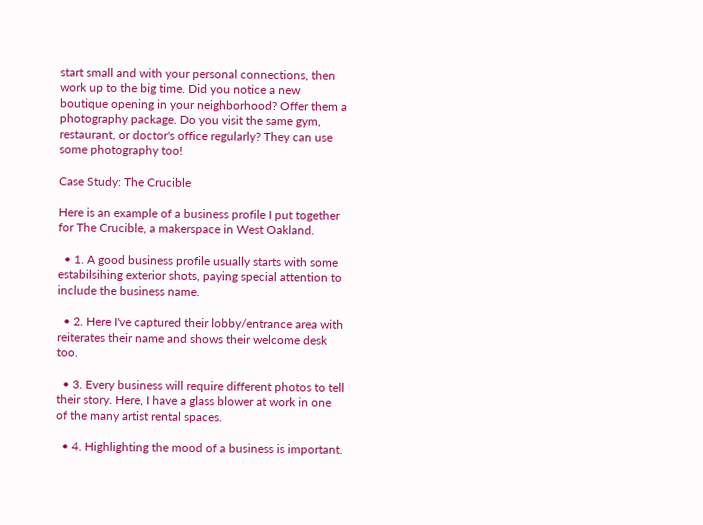start small and with your personal connections, then work up to the big time. Did you notice a new boutique opening in your neighborhood? Offer them a photography package. Do you visit the same gym, restaurant, or doctor's office regularly? They can use some photography too!

Case Study: The Crucible

Here is an example of a business profile I put together for The Crucible, a makerspace in West Oakland.

  • 1. A good business profile usually starts with some estabilsihing exterior shots, paying special attention to include the business name.

  • 2. Here I've captured their lobby/entrance area with reiterates their name and shows their welcome desk too.

  • 3. Every business will require different photos to tell their story. Here, I have a glass blower at work in one of the many artist rental spaces.

  • 4. Highlighting the mood of a business is important.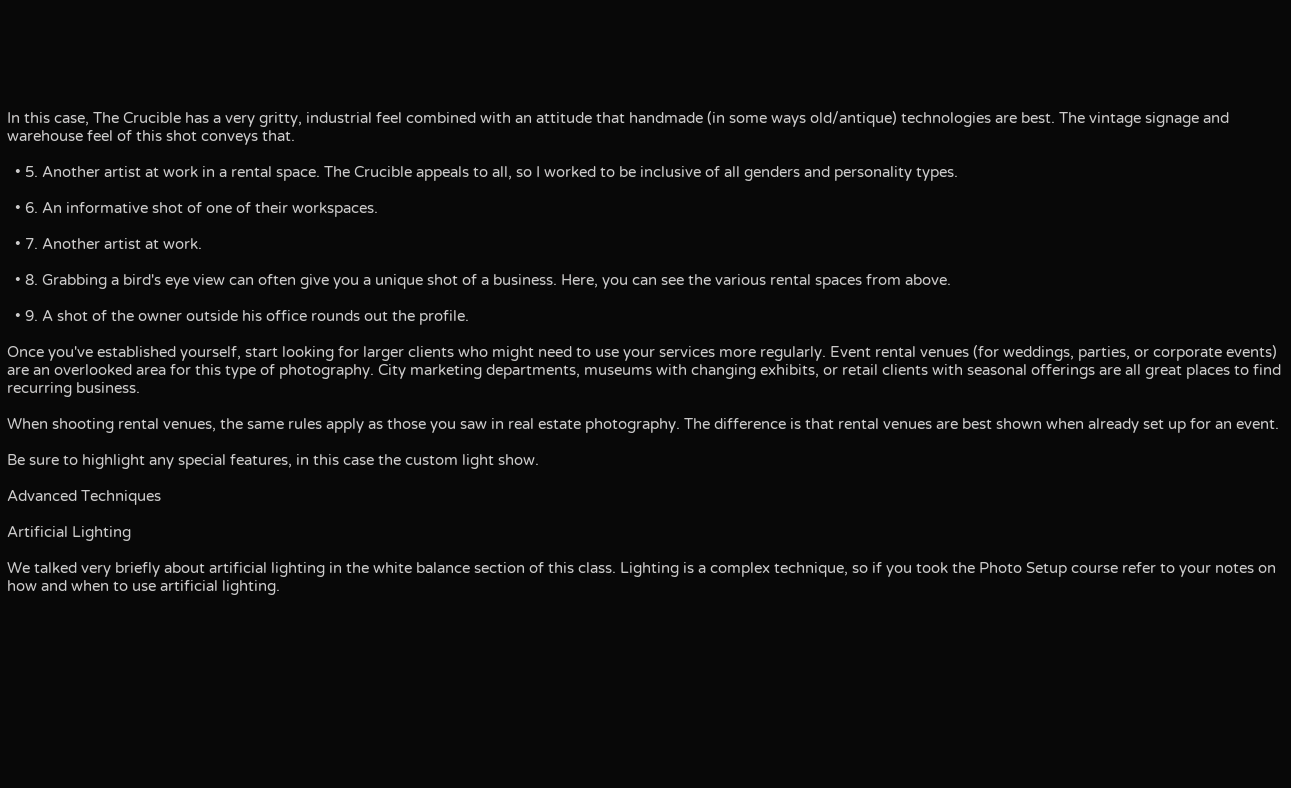In this case, The Crucible has a very gritty, industrial feel combined with an attitude that handmade (in some ways old/antique) technologies are best. The vintage signage and warehouse feel of this shot conveys that.

  • 5. Another artist at work in a rental space. The Crucible appeals to all, so I worked to be inclusive of all genders and personality types.

  • 6. An informative shot of one of their workspaces.

  • 7. Another artist at work.

  • 8. Grabbing a bird's eye view can often give you a unique shot of a business. Here, you can see the various rental spaces from above.

  • 9. A shot of the owner outside his office rounds out the profile.

Once you've established yourself, start looking for larger clients who might need to use your services more regularly. Event rental venues (for weddings, parties, or corporate events) are an overlooked area for this type of photography. City marketing departments, museums with changing exhibits, or retail clients with seasonal offerings are all great places to find recurring business.

When shooting rental venues, the same rules apply as those you saw in real estate photography. The difference is that rental venues are best shown when already set up for an event.

Be sure to highlight any special features, in this case the custom light show.

Advanced Techniques

Artificial Lighting

We talked very briefly about artificial lighting in the white balance section of this class. Lighting is a complex technique, so if you took the Photo Setup course refer to your notes on how and when to use artificial lighting.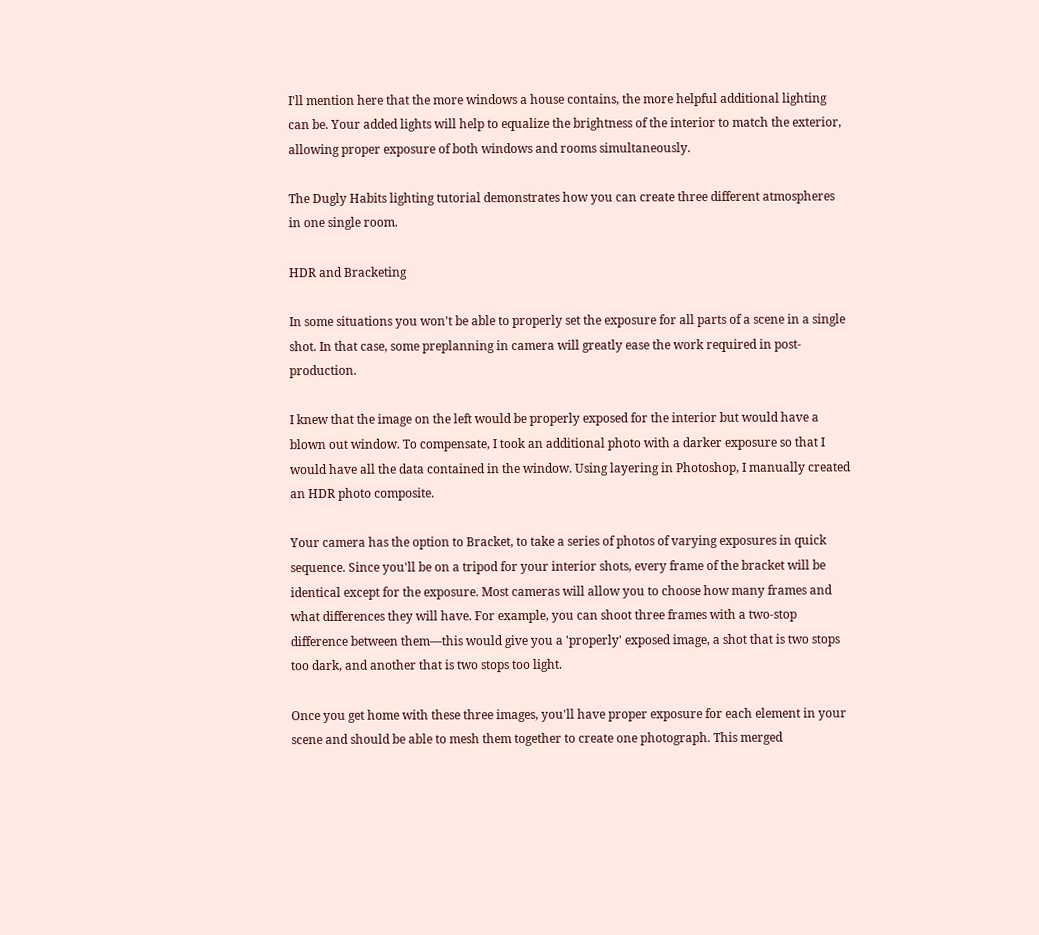I'll mention here that the more windows a house contains, the more helpful additional lighting can be. Your added lights will help to equalize the brightness of the interior to match the exterior, allowing proper exposure of both windows and rooms simultaneously.

The Dugly Habits lighting tutorial demonstrates how you can create three different atmospheres in one single room.

HDR and Bracketing

In some situations you won't be able to properly set the exposure for all parts of a scene in a single shot. In that case, some preplanning in camera will greatly ease the work required in post-production.

I knew that the image on the left would be properly exposed for the interior but would have a blown out window. To compensate, I took an additional photo with a darker exposure so that I would have all the data contained in the window. Using layering in Photoshop, I manually created an HDR photo composite.

Your camera has the option to Bracket, to take a series of photos of varying exposures in quick sequence. Since you'll be on a tripod for your interior shots, every frame of the bracket will be identical except for the exposure. Most cameras will allow you to choose how many frames and what differences they will have. For example, you can shoot three frames with a two-stop difference between them—this would give you a 'properly' exposed image, a shot that is two stops too dark, and another that is two stops too light.

Once you get home with these three images, you'll have proper exposure for each element in your scene and should be able to mesh them together to create one photograph. This merged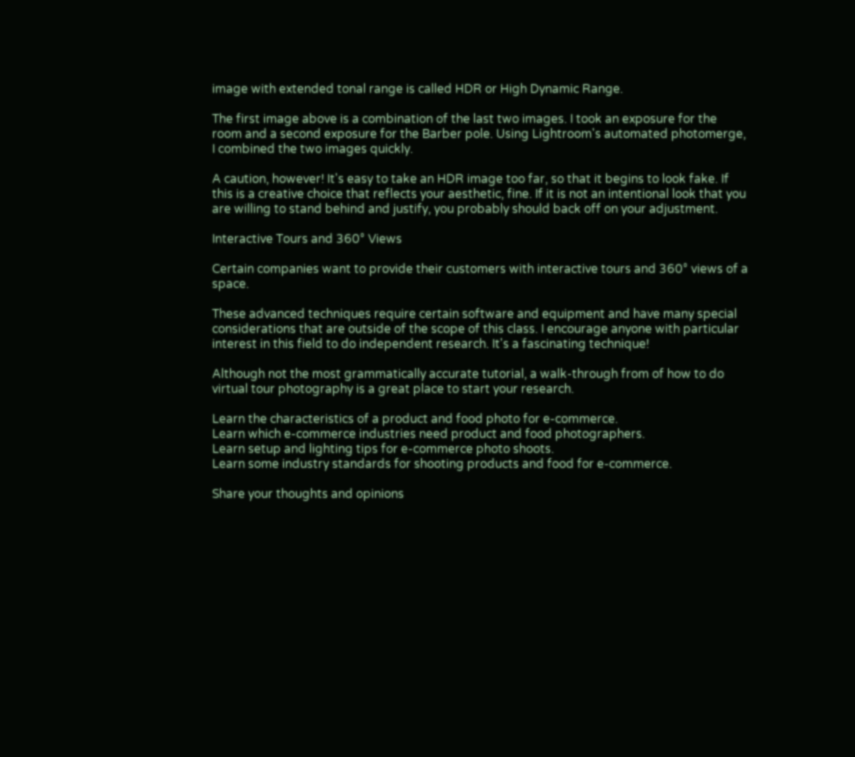image with extended tonal range is called HDR or High Dynamic Range.

The first image above is a combination of the last two images. I took an exposure for the room and a second exposure for the Barber pole. Using Lightroom's automated photomerge, I combined the two images quickly.

A caution, however! It's easy to take an HDR image too far, so that it begins to look fake. If this is a creative choice that reflects your aesthetic, fine. If it is not an intentional look that you are willing to stand behind and justify, you probably should back off on your adjustment.

Interactive Tours and 360° Views

Certain companies want to provide their customers with interactive tours and 360° views of a space.

These advanced techniques require certain software and equipment and have many special considerations that are outside of the scope of this class. I encourage anyone with particular interest in this field to do independent research. It's a fascinating technique!

Although not the most grammatically accurate tutorial, a walk-through from of how to do virtual tour photography is a great place to start your research.

Learn the characteristics of a product and food photo for e-commerce.
Learn which e-commerce industries need product and food photographers.
Learn setup and lighting tips for e-commerce photo shoots.
Learn some industry standards for shooting products and food for e-commerce.

Share your thoughts and opinions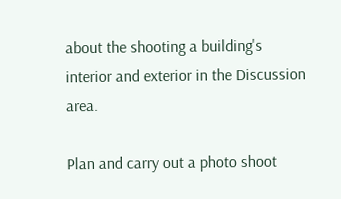about the shooting a building's interior and exterior in the Discussion area.

Plan and carry out a photo shoot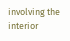involving the interior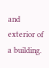and exterior of a building.